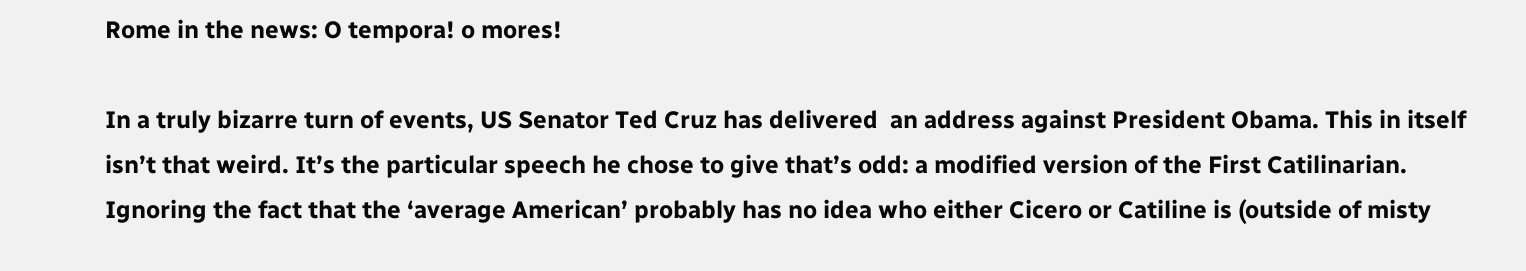Rome in the news: O tempora! o mores!

In a truly bizarre turn of events, US Senator Ted Cruz has delivered  an address against President Obama. This in itself isn’t that weird. It’s the particular speech he chose to give that’s odd: a modified version of the First Catilinarian. Ignoring the fact that the ‘average American’ probably has no idea who either Cicero or Catiline is (outside of misty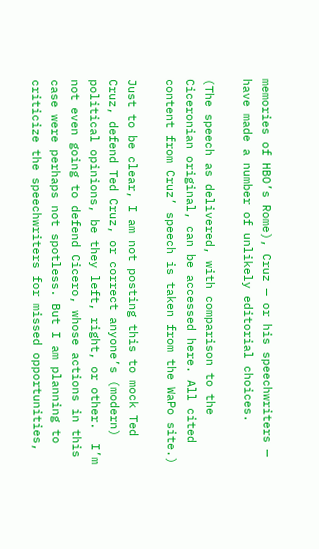memories of HBO’s Rome), Cruz — or his speechwriters — have made a number of unlikely editorial choices.

(The speech as delivered, with comparison to the Ciceronian original, can be accessed here. All cited content from Cruz’ speech is taken from the WaPo site.)

Just to be clear, I am not posting this to mock Ted Cruz, defend Ted Cruz, or correct anyone’s (modern) political opinions, be they left, right, or other.  I’m not even going to defend Cicero, whose actions in this case were perhaps not spotless. But I am planning to criticize the speechwriters for missed opportunities,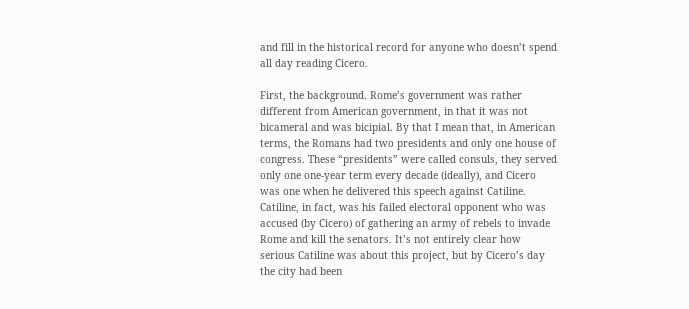and fill in the historical record for anyone who doesn’t spend all day reading Cicero.

First, the background. Rome’s government was rather different from American government, in that it was not bicameral and was bicipial. By that I mean that, in American terms, the Romans had two presidents and only one house of congress. These “presidents” were called consuls, they served only one one-year term every decade (ideally), and Cicero was one when he delivered this speech against Catiline. Catiline, in fact, was his failed electoral opponent who was accused (by Cicero) of gathering an army of rebels to invade Rome and kill the senators. It’s not entirely clear how serious Catiline was about this project, but by Cicero’s day the city had been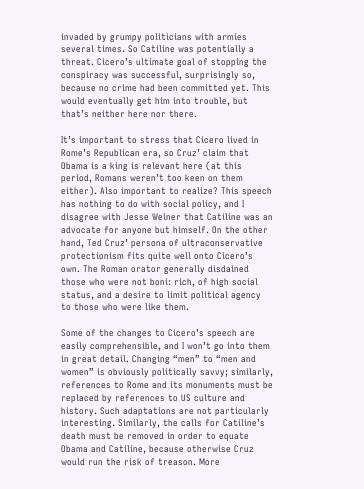invaded by grumpy politicians with armies several times. So Catiline was potentially a threat. Cicero’s ultimate goal of stopping the conspiracy was successful, surprisingly so, because no crime had been committed yet. This would eventually get him into trouble, but that’s neither here nor there.

It’s important to stress that Cicero lived in Rome’s Republican era, so Cruz’ claim that Obama is a king is relevant here (at this period, Romans weren’t too keen on them either). Also important to realize? This speech has nothing to do with social policy, and I disagree with Jesse Weiner that Catiline was an advocate for anyone but himself. On the other hand, Ted Cruz’ persona of ultraconservative protectionism fits quite well onto Cicero’s own. The Roman orator generally disdained those who were not boni: rich, of high social status, and a desire to limit political agency to those who were like them.

Some of the changes to Cicero’s speech are easily comprehensible, and I won’t go into them in great detail. Changing “men” to “men and women” is obviously politically savvy; similarly, references to Rome and its monuments must be replaced by references to US culture and history. Such adaptations are not particularly interesting. Similarly, the calls for Catiline’s death must be removed in order to equate Obama and Catiline, because otherwise Cruz would run the risk of treason. More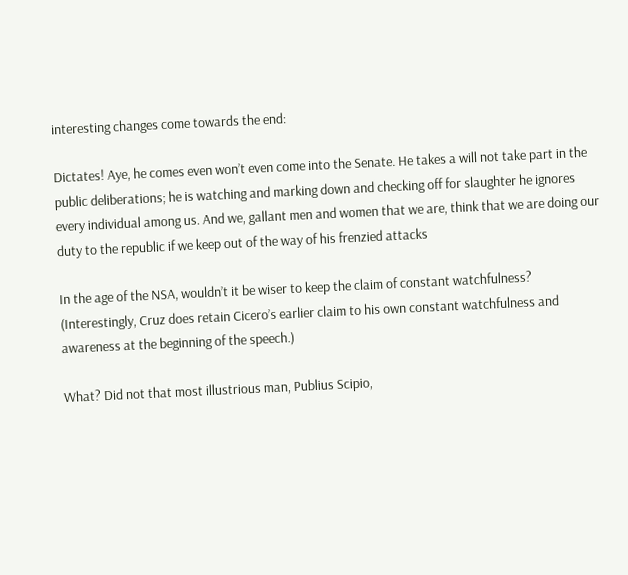interesting changes come towards the end:

Dictates! Aye, he comes even won’t even come into the Senate. He takes a will not take part in the public deliberations; he is watching and marking down and checking off for slaughter he ignores every individual among us. And we, gallant men and women that we are, think that we are doing our duty to the republic if we keep out of the way of his frenzied attacks

In the age of the NSA, wouldn’t it be wiser to keep the claim of constant watchfulness?  (Interestingly, Cruz does retain Cicero’s earlier claim to his own constant watchfulness and awareness at the beginning of the speech.)

What? Did not that most illustrious man, Publius Scipio,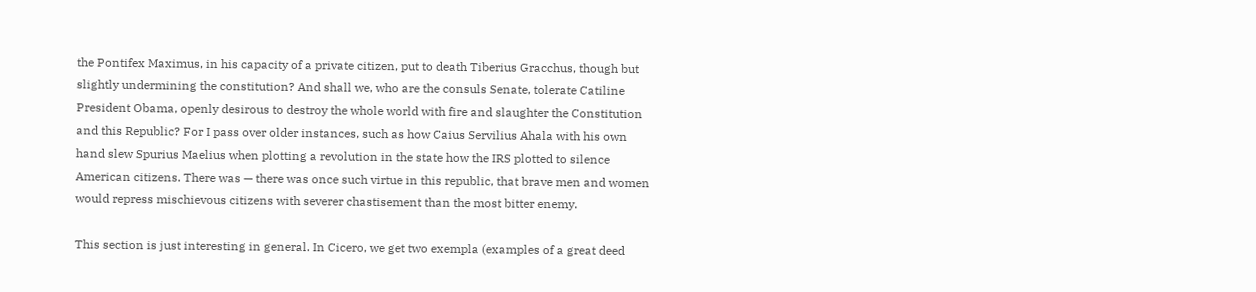the Pontifex Maximus, in his capacity of a private citizen, put to death Tiberius Gracchus, though but slightly undermining the constitution? And shall we, who are the consuls Senate, tolerate Catiline President Obama, openly desirous to destroy the whole world with fire and slaughter the Constitution and this Republic? For I pass over older instances, such as how Caius Servilius Ahala with his own hand slew Spurius Maelius when plotting a revolution in the state how the IRS plotted to silence American citizens. There was — there was once such virtue in this republic, that brave men and women would repress mischievous citizens with severer chastisement than the most bitter enemy.

This section is just interesting in general. In Cicero, we get two exempla (examples of a great deed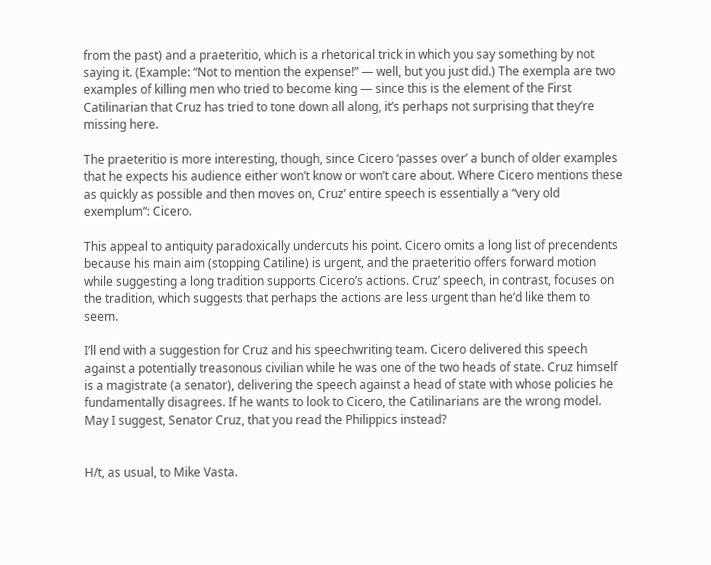from the past) and a praeteritio, which is a rhetorical trick in which you say something by not saying it. (Example: “Not to mention the expense!” — well, but you just did.) The exempla are two examples of killing men who tried to become king — since this is the element of the First Catilinarian that Cruz has tried to tone down all along, it’s perhaps not surprising that they’re missing here.

The praeteritio is more interesting, though, since Cicero ‘passes over’ a bunch of older examples that he expects his audience either won’t know or won’t care about. Where Cicero mentions these as quickly as possible and then moves on, Cruz’ entire speech is essentially a “very old exemplum“: Cicero.

This appeal to antiquity paradoxically undercuts his point. Cicero omits a long list of precendents because his main aim (stopping Catiline) is urgent, and the praeteritio offers forward motion while suggesting a long tradition supports Cicero’s actions. Cruz’ speech, in contrast, focuses on the tradition, which suggests that perhaps the actions are less urgent than he’d like them to seem.

I’ll end with a suggestion for Cruz and his speechwriting team. Cicero delivered this speech against a potentially treasonous civilian while he was one of the two heads of state. Cruz himself is a magistrate (a senator), delivering the speech against a head of state with whose policies he fundamentally disagrees. If he wants to look to Cicero, the Catilinarians are the wrong model. May I suggest, Senator Cruz, that you read the Philippics instead?


H/t, as usual, to Mike Vasta.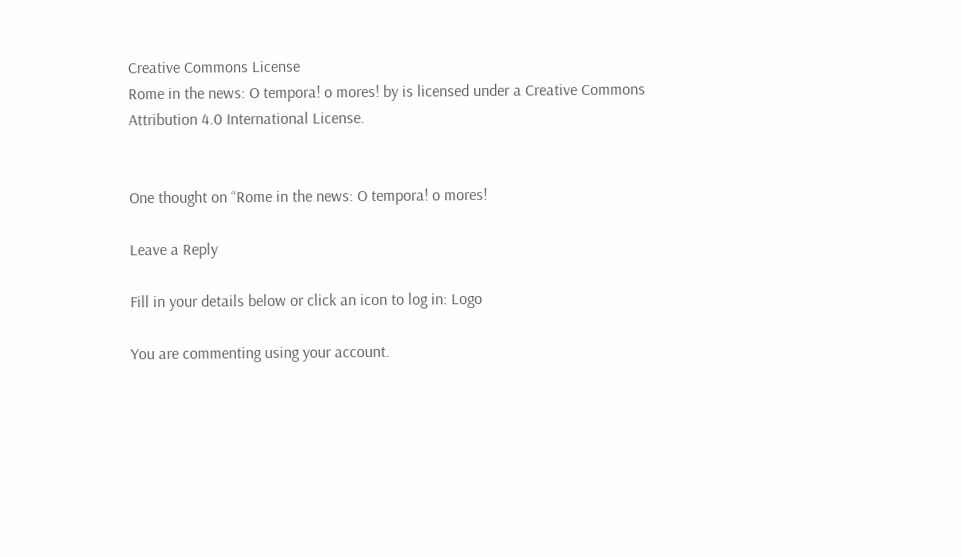Creative Commons License
Rome in the news: O tempora! o mores! by is licensed under a Creative Commons Attribution 4.0 International License.


One thought on “Rome in the news: O tempora! o mores!

Leave a Reply

Fill in your details below or click an icon to log in: Logo

You are commenting using your account.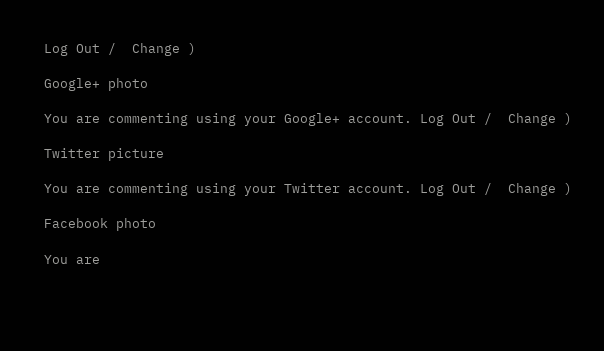Log Out /  Change )

Google+ photo

You are commenting using your Google+ account. Log Out /  Change )

Twitter picture

You are commenting using your Twitter account. Log Out /  Change )

Facebook photo

You are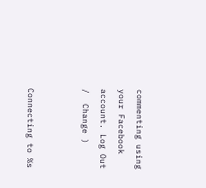commenting using your Facebook account. Log Out /  Change )


Connecting to %s